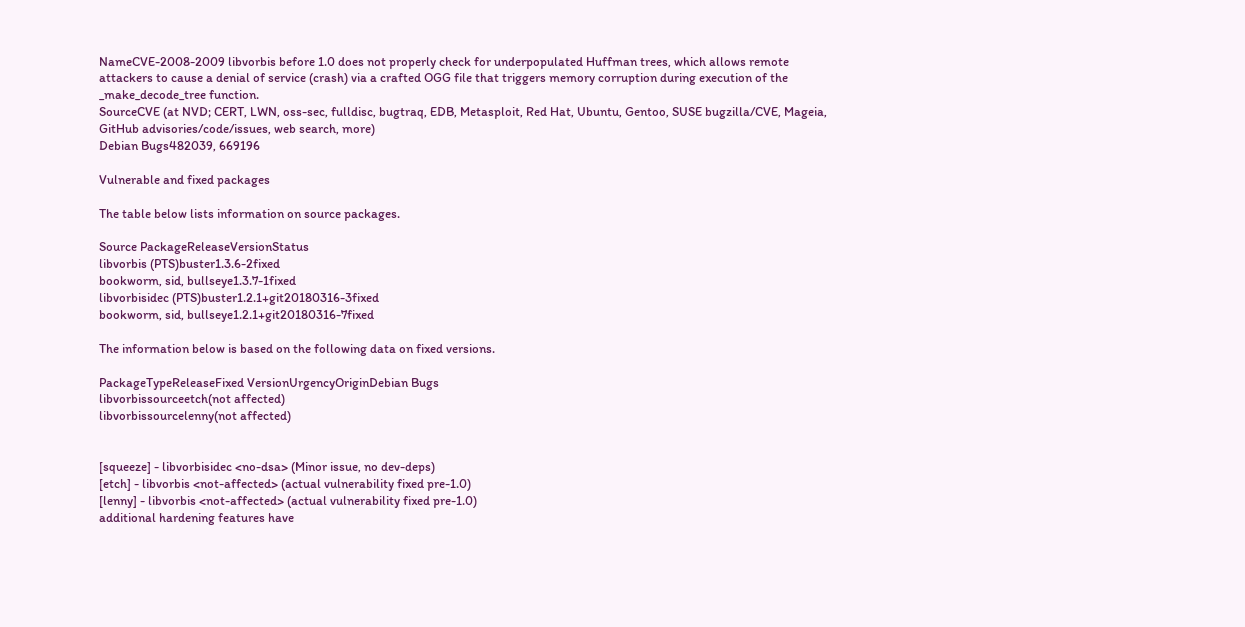NameCVE-2008-2009 libvorbis before 1.0 does not properly check for underpopulated Huffman trees, which allows remote attackers to cause a denial of service (crash) via a crafted OGG file that triggers memory corruption during execution of the _make_decode_tree function.
SourceCVE (at NVD; CERT, LWN, oss-sec, fulldisc, bugtraq, EDB, Metasploit, Red Hat, Ubuntu, Gentoo, SUSE bugzilla/CVE, Mageia, GitHub advisories/code/issues, web search, more)
Debian Bugs482039, 669196

Vulnerable and fixed packages

The table below lists information on source packages.

Source PackageReleaseVersionStatus
libvorbis (PTS)buster1.3.6-2fixed
bookworm, sid, bullseye1.3.7-1fixed
libvorbisidec (PTS)buster1.2.1+git20180316-3fixed
bookworm, sid, bullseye1.2.1+git20180316-7fixed

The information below is based on the following data on fixed versions.

PackageTypeReleaseFixed VersionUrgencyOriginDebian Bugs
libvorbissourceetch(not affected)
libvorbissourcelenny(not affected)


[squeeze] - libvorbisidec <no-dsa> (Minor issue, no dev-deps)
[etch] - libvorbis <not-affected> (actual vulnerability fixed pre-1.0)
[lenny] - libvorbis <not-affected> (actual vulnerability fixed pre-1.0)
additional hardening features have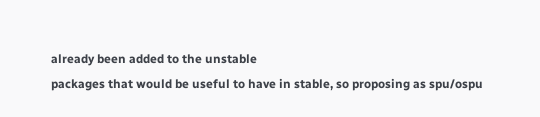already been added to the unstable
packages that would be useful to have in stable, so proposing as spu/ospu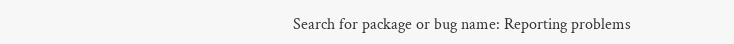Search for package or bug name: Reporting problems